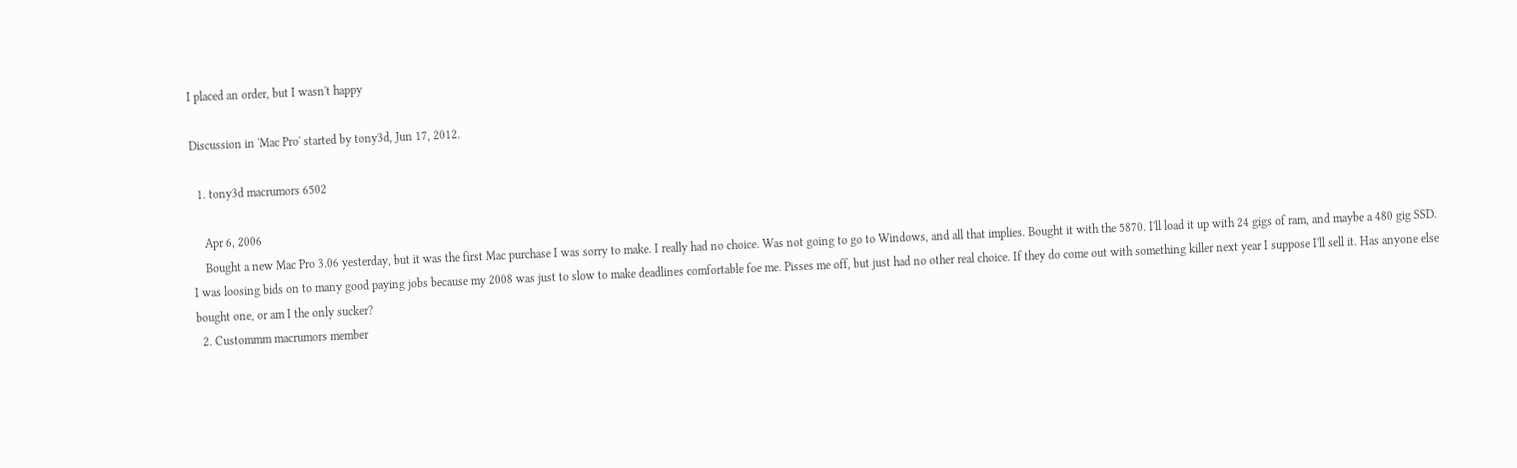I placed an order, but I wasn't happy

Discussion in 'Mac Pro' started by tony3d, Jun 17, 2012.

  1. tony3d macrumors 6502

    Apr 6, 2006
    Bought a new Mac Pro 3.06 yesterday, but it was the first Mac purchase I was sorry to make. I really had no choice. Was not going to go to Windows, and all that implies. Bought it with the 5870. I'll load it up with 24 gigs of ram, and maybe a 480 gig SSD. I was loosing bids on to many good paying jobs because my 2008 was just to slow to make deadlines comfortable foe me. Pisses me off, but just had no other real choice. If they do come out with something killer next year I suppose I'll sell it. Has anyone else bought one, or am I the only sucker?
  2. Custommm macrumors member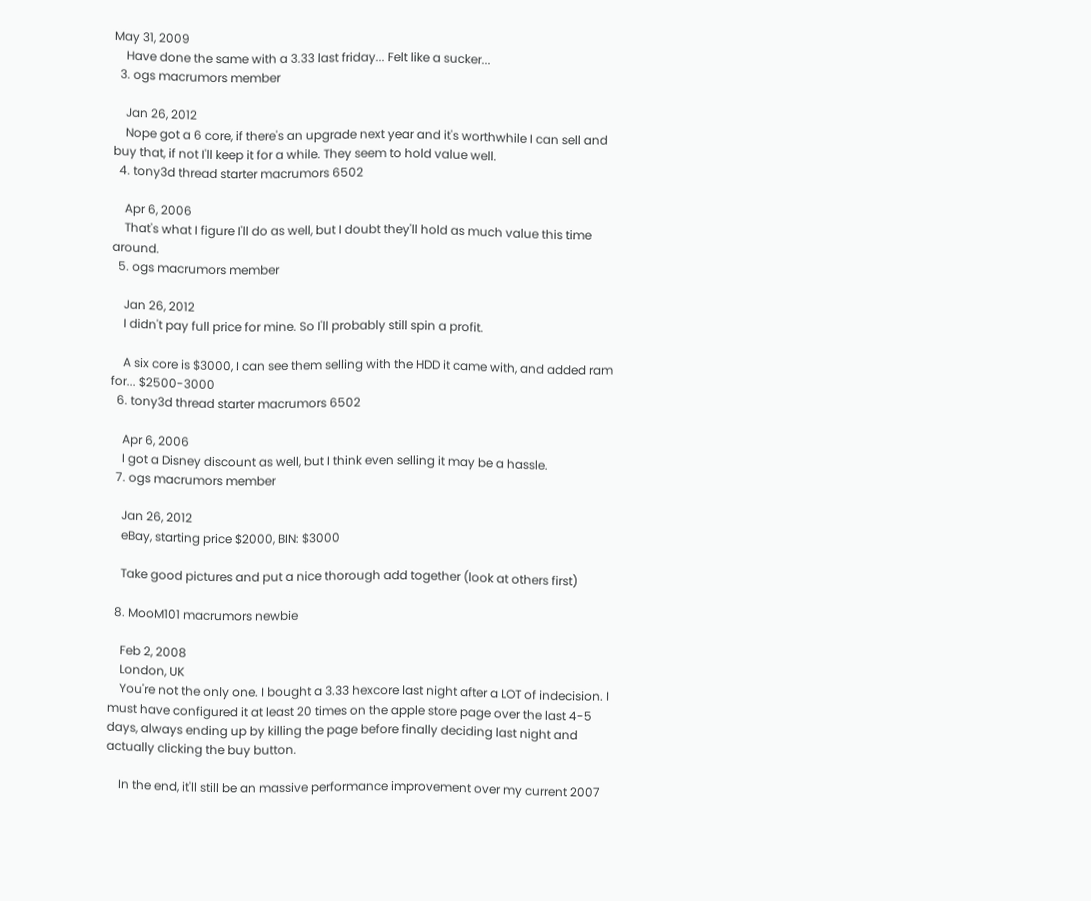May 31, 2009
    Have done the same with a 3.33 last friday... Felt like a sucker...
  3. ogs macrumors member

    Jan 26, 2012
    Nope got a 6 core, if there's an upgrade next year and it's worthwhile I can sell and buy that, if not I'll keep it for a while. They seem to hold value well.
  4. tony3d thread starter macrumors 6502

    Apr 6, 2006
    That's what I figure I'll do as well, but I doubt they'll hold as much value this time around.
  5. ogs macrumors member

    Jan 26, 2012
    I didn't pay full price for mine. So I'll probably still spin a profit.

    A six core is $3000, I can see them selling with the HDD it came with, and added ram for... $2500-3000
  6. tony3d thread starter macrumors 6502

    Apr 6, 2006
    I got a Disney discount as well, but I think even selling it may be a hassle.
  7. ogs macrumors member

    Jan 26, 2012
    eBay, starting price $2000, BIN: $3000

    Take good pictures and put a nice thorough add together (look at others first)

  8. MooM101 macrumors newbie

    Feb 2, 2008
    London, UK
    You're not the only one. I bought a 3.33 hexcore last night after a LOT of indecision. I must have configured it at least 20 times on the apple store page over the last 4-5 days, always ending up by killing the page before finally deciding last night and actually clicking the buy button.

    In the end, it'll still be an massive performance improvement over my current 2007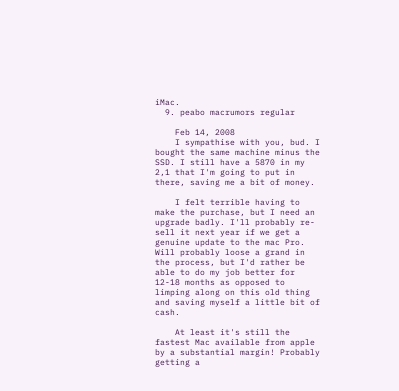iMac.
  9. peabo macrumors regular

    Feb 14, 2008
    I sympathise with you, bud. I bought the same machine minus the SSD. I still have a 5870 in my 2,1 that I'm going to put in there, saving me a bit of money.

    I felt terrible having to make the purchase, but I need an upgrade badly. I'll probably re-sell it next year if we get a genuine update to the mac Pro. Will probably loose a grand in the process, but I'd rather be able to do my job better for 12-18 months as opposed to limping along on this old thing and saving myself a little bit of cash.

    At least it's still the fastest Mac available from apple by a substantial margin! Probably getting a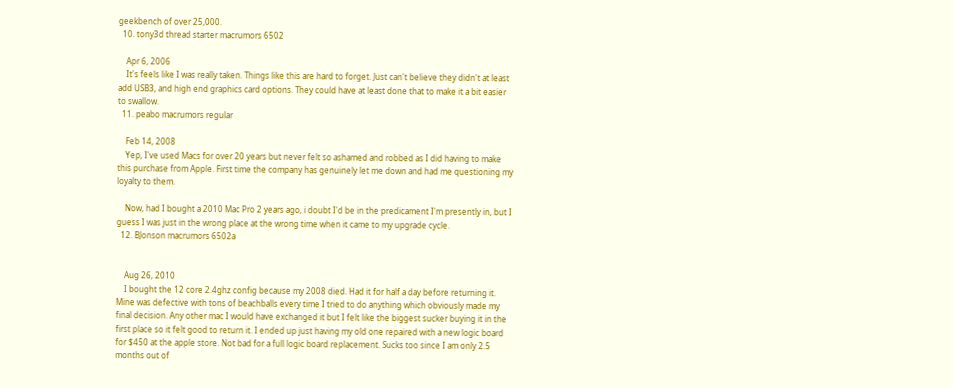geekbench of over 25,000.
  10. tony3d thread starter macrumors 6502

    Apr 6, 2006
    It's feels like I was really taken. Things like this are hard to forget. Just can't believe they didn't at least add USB3, and high end graphics card options. They could have at least done that to make it a bit easier to swallow.
  11. peabo macrumors regular

    Feb 14, 2008
    Yep, I've used Macs for over 20 years but never felt so ashamed and robbed as I did having to make this purchase from Apple. First time the company has genuinely let me down and had me questioning my loyalty to them.

    Now, had I bought a 2010 Mac Pro 2 years ago, i doubt I'd be in the predicament I'm presently in, but I guess I was just in the wrong place at the wrong time when it came to my upgrade cycle.
  12. BJonson macrumors 6502a


    Aug 26, 2010
    I bought the 12 core 2.4ghz config because my 2008 died. Had it for half a day before returning it. Mine was defective with tons of beachballs every time I tried to do anything which obviously made my final decision. Any other mac I would have exchanged it but I felt like the biggest sucker buying it in the first place so it felt good to return it. I ended up just having my old one repaired with a new logic board for $450 at the apple store. Not bad for a full logic board replacement. Sucks too since I am only 2.5 months out of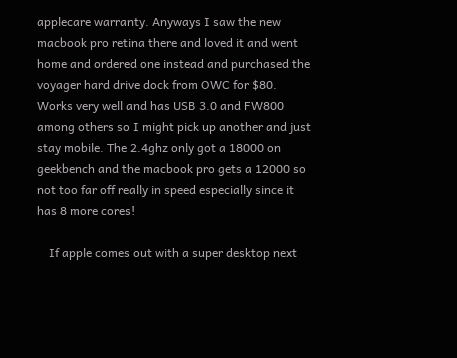applecare warranty. Anyways I saw the new macbook pro retina there and loved it and went home and ordered one instead and purchased the voyager hard drive dock from OWC for $80. Works very well and has USB 3.0 and FW800 among others so I might pick up another and just stay mobile. The 2.4ghz only got a 18000 on geekbench and the macbook pro gets a 12000 so not too far off really in speed especially since it has 8 more cores!

    If apple comes out with a super desktop next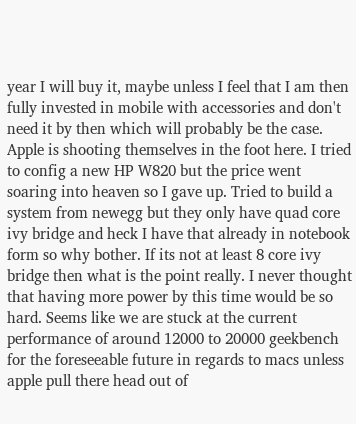year I will buy it, maybe unless I feel that I am then fully invested in mobile with accessories and don't need it by then which will probably be the case. Apple is shooting themselves in the foot here. I tried to config a new HP W820 but the price went soaring into heaven so I gave up. Tried to build a system from newegg but they only have quad core ivy bridge and heck I have that already in notebook form so why bother. If its not at least 8 core ivy bridge then what is the point really. I never thought that having more power by this time would be so hard. Seems like we are stuck at the current performance of around 12000 to 20000 geekbench for the foreseeable future in regards to macs unless apple pull there head out of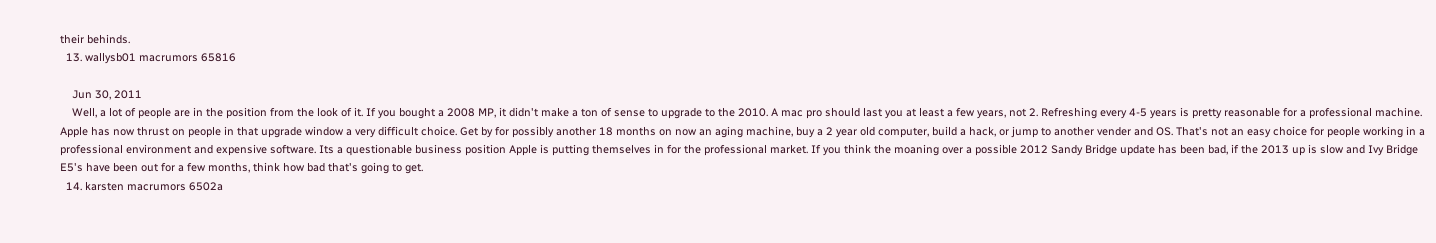their behinds.
  13. wallysb01 macrumors 65816

    Jun 30, 2011
    Well, a lot of people are in the position from the look of it. If you bought a 2008 MP, it didn't make a ton of sense to upgrade to the 2010. A mac pro should last you at least a few years, not 2. Refreshing every 4-5 years is pretty reasonable for a professional machine. Apple has now thrust on people in that upgrade window a very difficult choice. Get by for possibly another 18 months on now an aging machine, buy a 2 year old computer, build a hack, or jump to another vender and OS. That's not an easy choice for people working in a professional environment and expensive software. Its a questionable business position Apple is putting themselves in for the professional market. If you think the moaning over a possible 2012 Sandy Bridge update has been bad, if the 2013 up is slow and Ivy Bridge E5's have been out for a few months, think how bad that's going to get.
  14. karsten macrumors 6502a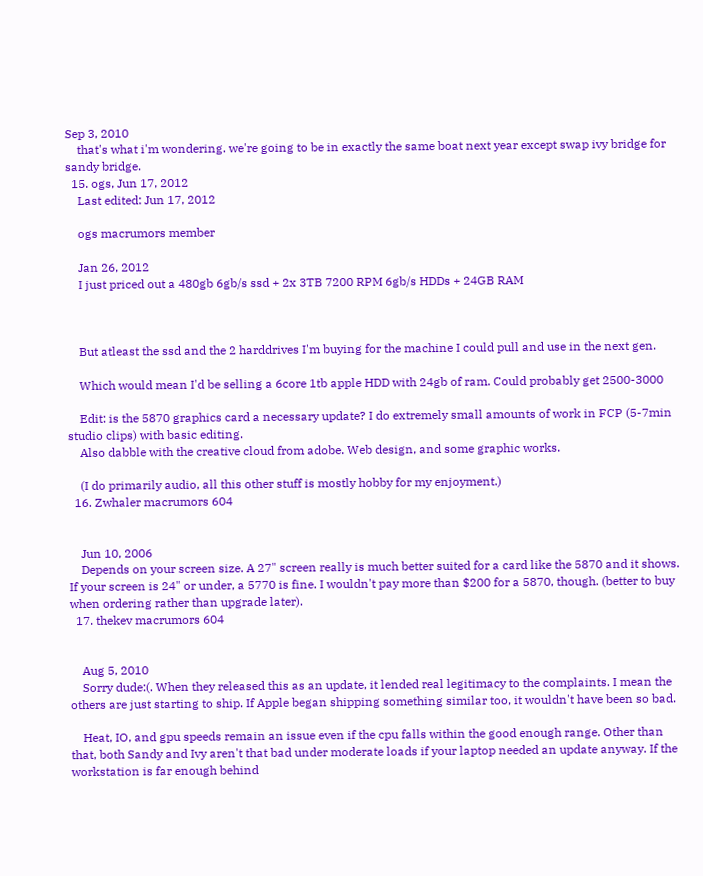Sep 3, 2010
    that's what i'm wondering. we're going to be in exactly the same boat next year except swap ivy bridge for sandy bridge.
  15. ogs, Jun 17, 2012
    Last edited: Jun 17, 2012

    ogs macrumors member

    Jan 26, 2012
    I just priced out a 480gb 6gb/s ssd + 2x 3TB 7200 RPM 6gb/s HDDs + 24GB RAM



    But atleast the ssd and the 2 harddrives I'm buying for the machine I could pull and use in the next gen.

    Which would mean I'd be selling a 6core 1tb apple HDD with 24gb of ram. Could probably get 2500-3000

    Edit: is the 5870 graphics card a necessary update? I do extremely small amounts of work in FCP (5-7min studio clips) with basic editing.
    Also dabble with the creative cloud from adobe. Web design, and some graphic works.

    (I do primarily audio, all this other stuff is mostly hobby for my enjoyment.)
  16. Zwhaler macrumors 604


    Jun 10, 2006
    Depends on your screen size. A 27" screen really is much better suited for a card like the 5870 and it shows. If your screen is 24" or under, a 5770 is fine. I wouldn't pay more than $200 for a 5870, though. (better to buy when ordering rather than upgrade later).
  17. thekev macrumors 604


    Aug 5, 2010
    Sorry dude:(. When they released this as an update, it lended real legitimacy to the complaints. I mean the others are just starting to ship. If Apple began shipping something similar too, it wouldn't have been so bad.

    Heat, IO, and gpu speeds remain an issue even if the cpu falls within the good enough range. Other than that, both Sandy and Ivy aren't that bad under moderate loads if your laptop needed an update anyway. If the workstation is far enough behind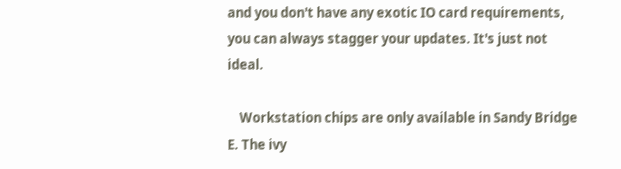and you don't have any exotic IO card requirements, you can always stagger your updates. It's just not ideal.

    Workstation chips are only available in Sandy Bridge E. The ivy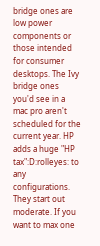bridge ones are low power components or those intended for consumer desktops. The Ivy bridge ones you'd see in a mac pro aren't scheduled for the current year. HP adds a huge "HP tax":D:rolleyes: to any configurations. They start out moderate. If you want to max one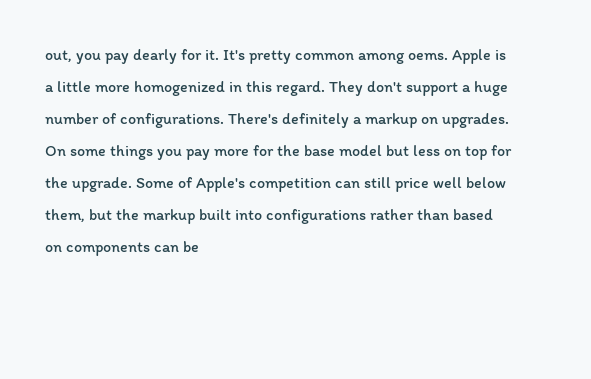out, you pay dearly for it. It's pretty common among oems. Apple is a little more homogenized in this regard. They don't support a huge number of configurations. There's definitely a markup on upgrades. On some things you pay more for the base model but less on top for the upgrade. Some of Apple's competition can still price well below them, but the markup built into configurations rather than based on components can be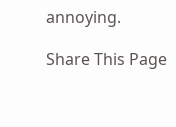annoying.

Share This Page